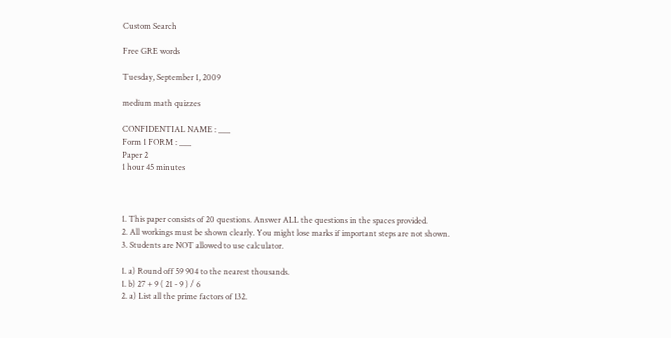Custom Search

Free GRE words

Tuesday, September 1, 2009

medium math quizzes

CONFIDENTIAL NAME : ___
Form 1 FORM : ___
Paper 2
1 hour 45 minutes



1. This paper consists of 20 questions. Answer ALL the questions in the spaces provided.
2. All workings must be shown clearly. You might lose marks if important steps are not shown.
3. Students are NOT allowed to use calculator.

1. a) Round off 59 904 to the nearest thousands.
1. b) 27 + 9 ( 21 - 9 ) / 6
2. a) List all the prime factors of 132.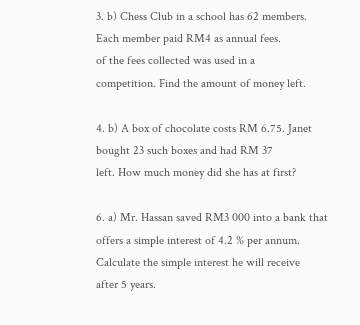3. b) Chess Club in a school has 62 members.
Each member paid RM4 as annual fees.
of the fees collected was used in a
competition. Find the amount of money left.

4. b) A box of chocolate costs RM 6.75. Janet
bought 23 such boxes and had RM 37
left. How much money did she has at first?

6. a) Mr. Hassan saved RM3 000 into a bank that
offers a simple interest of 4.2 % per annum.
Calculate the simple interest he will receive
after 5 years.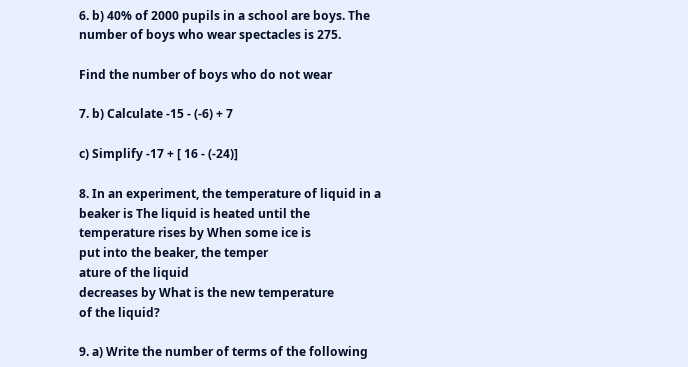6. b) 40% of 2000 pupils in a school are boys. The
number of boys who wear spectacles is 275.

Find the number of boys who do not wear

7. b) Calculate -15 - (-6) + 7

c) Simplify -17 + [ 16 - (-24)]

8. In an experiment, the temperature of liquid in a
beaker is The liquid is heated until the
temperature rises by When some ice is
put into the beaker, the temper
ature of the liquid
decreases by What is the new temperature
of the liquid?

9. a) Write the number of terms of the following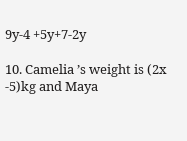9y-4 +5y+7-2y

10. Camelia ’s weight is (2x -5)kg and Maya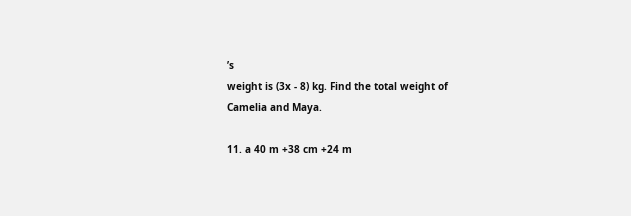’s
weight is (3x - 8) kg. Find the total weight of
Camelia and Maya.

11. a 40 m +38 cm +24 m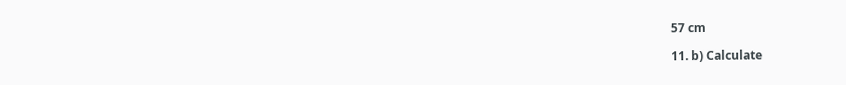57 cm

11. b) Calculate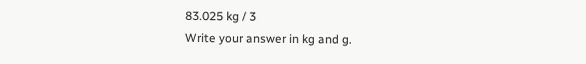83.025 kg / 3
Write your answer in kg and g.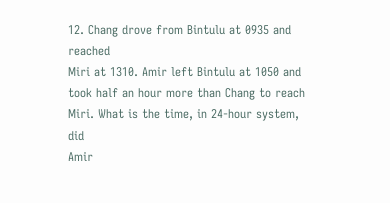12. Chang drove from Bintulu at 0935 and reached
Miri at 1310. Amir left Bintulu at 1050 and
took half an hour more than Chang to reach
Miri. What is the time, in 24-hour system, did
Amir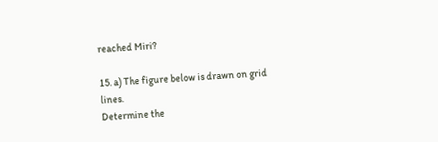reached Miri?

15. a) The figure below is drawn on grid lines.
Determine the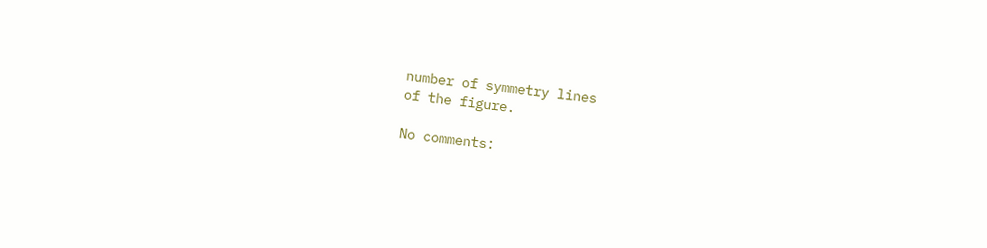number of symmetry lines
of the figure.

No comments: